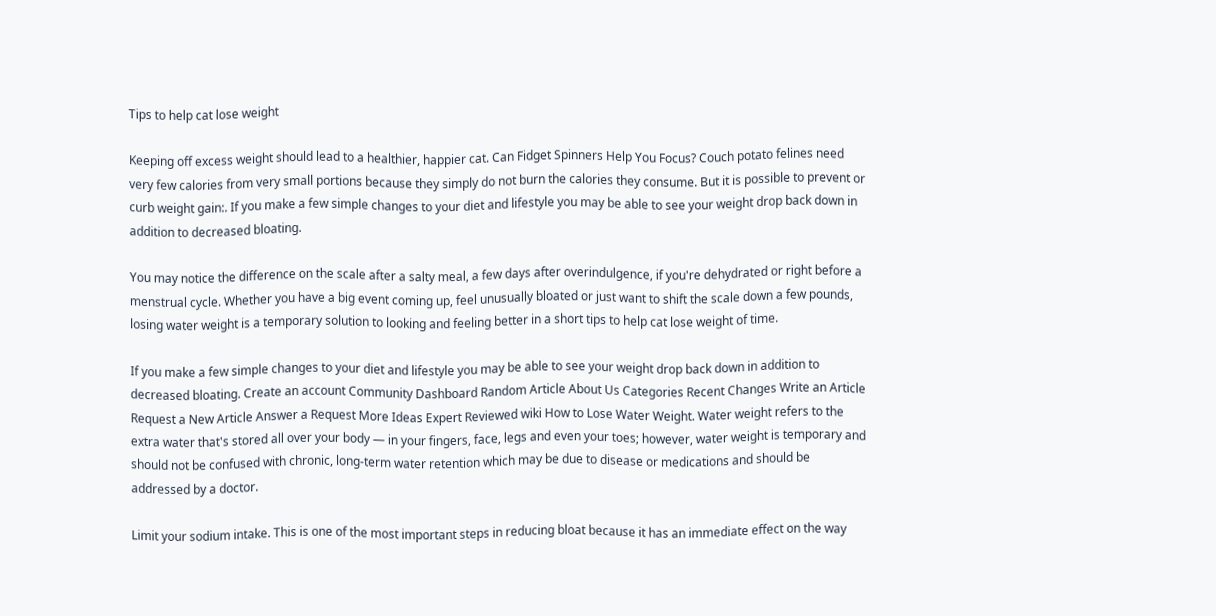Tips to help cat lose weight

Keeping off excess weight should lead to a healthier, happier cat. Can Fidget Spinners Help You Focus? Couch potato felines need very few calories from very small portions because they simply do not burn the calories they consume. But it is possible to prevent or curb weight gain:. If you make a few simple changes to your diet and lifestyle you may be able to see your weight drop back down in addition to decreased bloating.

You may notice the difference on the scale after a salty meal, a few days after overindulgence, if you're dehydrated or right before a menstrual cycle. Whether you have a big event coming up, feel unusually bloated or just want to shift the scale down a few pounds, losing water weight is a temporary solution to looking and feeling better in a short tips to help cat lose weight of time.

If you make a few simple changes to your diet and lifestyle you may be able to see your weight drop back down in addition to decreased bloating. Create an account Community Dashboard Random Article About Us Categories Recent Changes Write an Article Request a New Article Answer a Request More Ideas Expert Reviewed wiki How to Lose Water Weight. Water weight refers to the extra water that's stored all over your body — in your fingers, face, legs and even your toes; however, water weight is temporary and should not be confused with chronic, long-term water retention which may be due to disease or medications and should be addressed by a doctor.

Limit your sodium intake. This is one of the most important steps in reducing bloat because it has an immediate effect on the way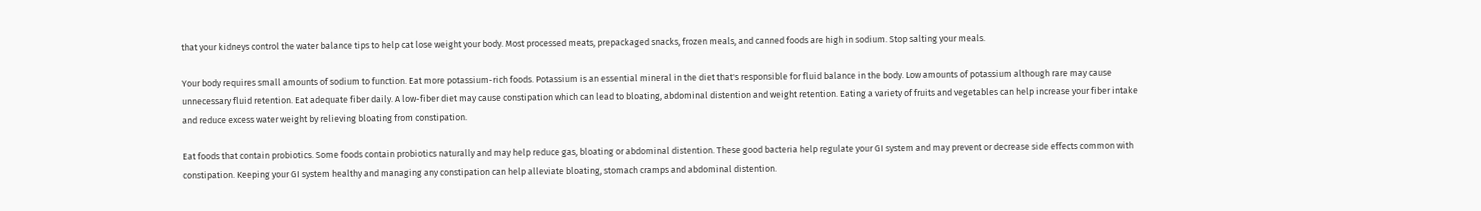that your kidneys control the water balance tips to help cat lose weight your body. Most processed meats, prepackaged snacks, frozen meals, and canned foods are high in sodium. Stop salting your meals.

Your body requires small amounts of sodium to function. Eat more potassium-rich foods. Potassium is an essential mineral in the diet that's responsible for fluid balance in the body. Low amounts of potassium although rare may cause unnecessary fluid retention. Eat adequate fiber daily. A low-fiber diet may cause constipation which can lead to bloating, abdominal distention and weight retention. Eating a variety of fruits and vegetables can help increase your fiber intake and reduce excess water weight by relieving bloating from constipation.

Eat foods that contain probiotics. Some foods contain probiotics naturally and may help reduce gas, bloating or abdominal distention. These good bacteria help regulate your GI system and may prevent or decrease side effects common with constipation. Keeping your GI system healthy and managing any constipation can help alleviate bloating, stomach cramps and abdominal distention.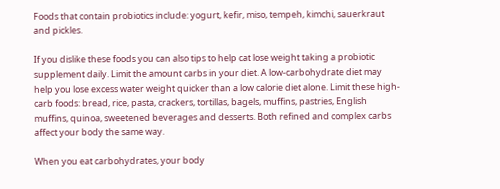Foods that contain probiotics include: yogurt, kefir, miso, tempeh, kimchi, sauerkraut and pickles.

If you dislike these foods you can also tips to help cat lose weight taking a probiotic supplement daily. Limit the amount carbs in your diet. A low-carbohydrate diet may help you lose excess water weight quicker than a low calorie diet alone. Limit these high-carb foods: bread, rice, pasta, crackers, tortillas, bagels, muffins, pastries, English muffins, quinoa, sweetened beverages and desserts. Both refined and complex carbs affect your body the same way.

When you eat carbohydrates, your body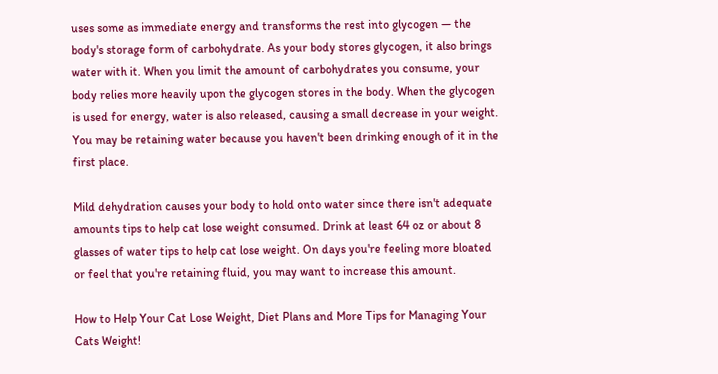uses some as immediate energy and transforms the rest into glycogen — the body's storage form of carbohydrate. As your body stores glycogen, it also brings water with it. When you limit the amount of carbohydrates you consume, your body relies more heavily upon the glycogen stores in the body. When the glycogen is used for energy, water is also released, causing a small decrease in your weight. You may be retaining water because you haven't been drinking enough of it in the first place.

Mild dehydration causes your body to hold onto water since there isn't adequate amounts tips to help cat lose weight consumed. Drink at least 64 oz or about 8 glasses of water tips to help cat lose weight. On days you're feeling more bloated or feel that you're retaining fluid, you may want to increase this amount.

How to Help Your Cat Lose Weight, Diet Plans and More Tips for Managing Your Cats Weight!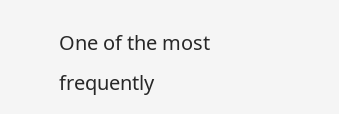One of the most frequently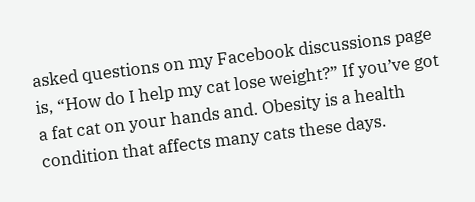asked questions on my Facebook discussions page is, “How do I help my cat lose weight?” If you’ve got a fat cat on your hands and. Obesity is a health condition that affects many cats these days.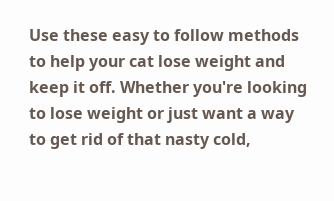Use these easy to follow methods to help your cat lose weight and keep it off. Whether you're looking to lose weight or just want a way to get rid of that nasty cold,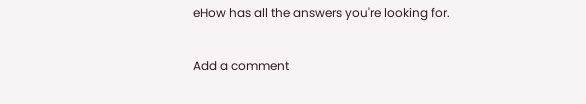eHow has all the answers you're looking for.

Add a comment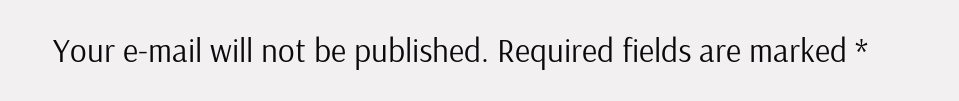Your e-mail will not be published. Required fields are marked *